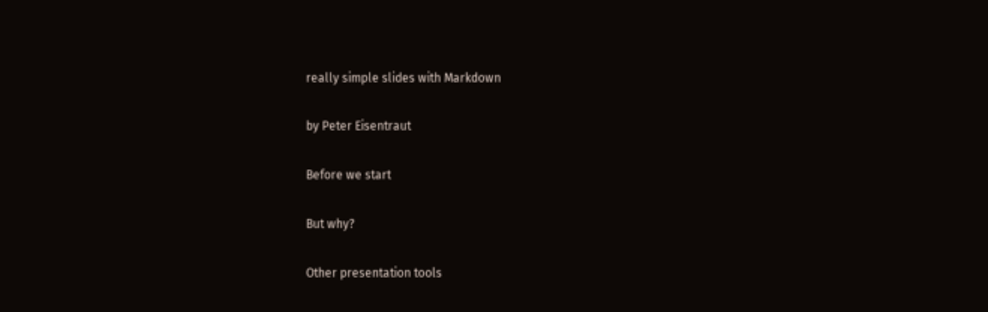really simple slides with Markdown

by Peter Eisentraut

Before we start

But why?

Other presentation tools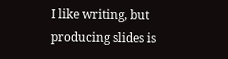I like writing, but producing slides is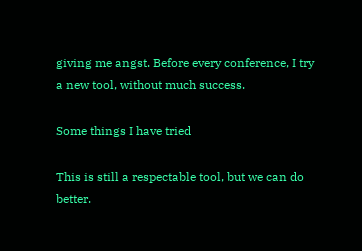giving me angst. Before every conference, I try a new tool, without much success.

Some things I have tried

This is still a respectable tool, but we can do better.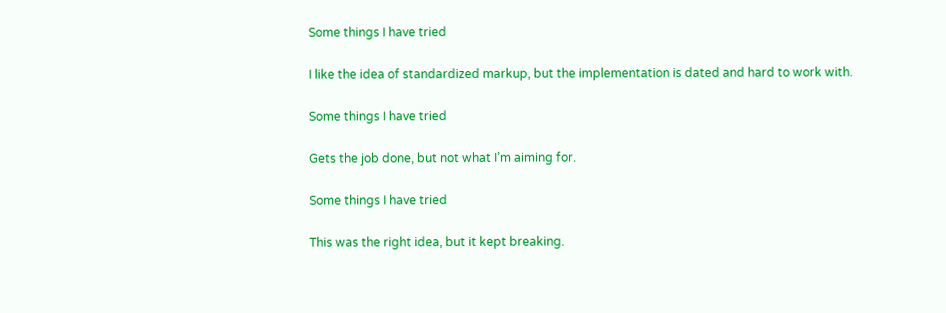Some things I have tried

I like the idea of standardized markup, but the implementation is dated and hard to work with.

Some things I have tried

Gets the job done, but not what I’m aiming for.

Some things I have tried

This was the right idea, but it kept breaking.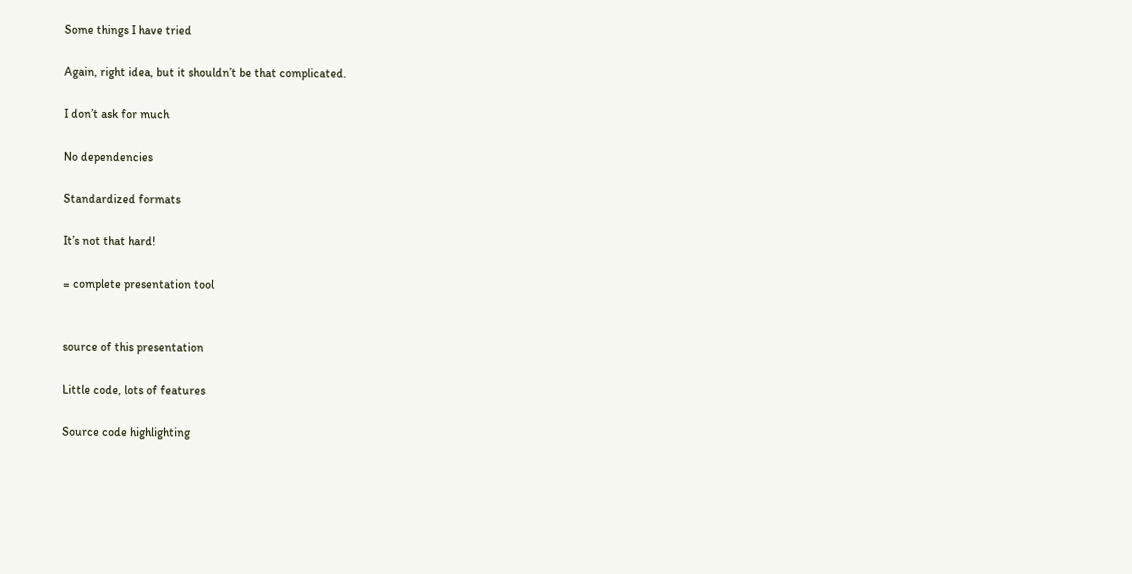Some things I have tried

Again, right idea, but it shouldn’t be that complicated.

I don’t ask for much

No dependencies

Standardized formats

It’s not that hard!

= complete presentation tool


source of this presentation

Little code, lots of features

Source code highlighting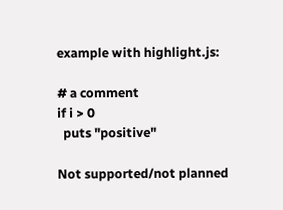example with highlight.js:

# a comment
if i > 0
  puts "positive"

Not supported/not planned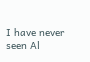I have never seen Al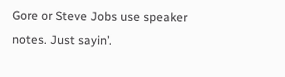Gore or Steve Jobs use speaker notes. Just sayin’.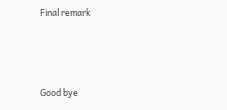Final remark



Good bye